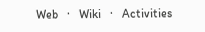Web   ·   Wiki   ·   Activities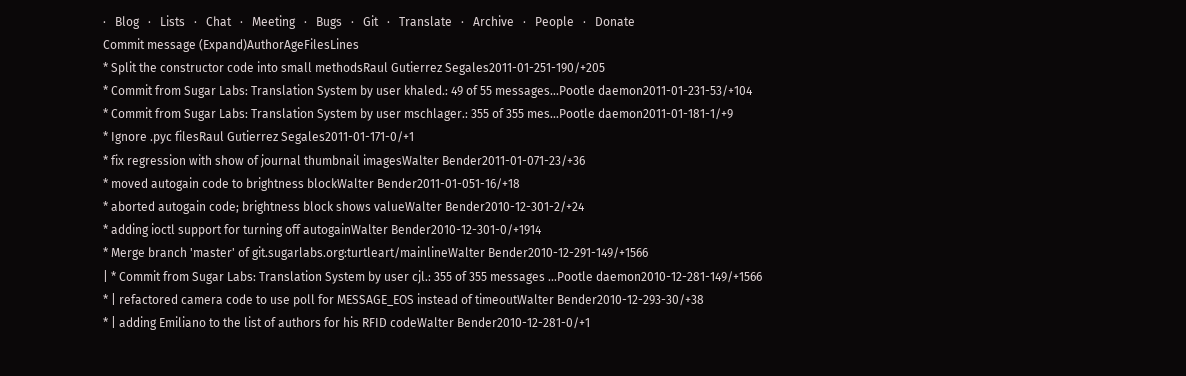·   Blog   ·   Lists   ·   Chat   ·   Meeting   ·   Bugs   ·   Git   ·   Translate   ·   Archive   ·   People   ·   Donate
Commit message (Expand)AuthorAgeFilesLines
* Split the constructor code into small methodsRaul Gutierrez Segales2011-01-251-190/+205
* Commit from Sugar Labs: Translation System by user khaled.: 49 of 55 messages...Pootle daemon2011-01-231-53/+104
* Commit from Sugar Labs: Translation System by user mschlager.: 355 of 355 mes...Pootle daemon2011-01-181-1/+9
* Ignore .pyc filesRaul Gutierrez Segales2011-01-171-0/+1
* fix regression with show of journal thumbnail imagesWalter Bender2011-01-071-23/+36
* moved autogain code to brightness blockWalter Bender2011-01-051-16/+18
* aborted autogain code; brightness block shows valueWalter Bender2010-12-301-2/+24
* adding ioctl support for turning off autogainWalter Bender2010-12-301-0/+1914
* Merge branch 'master' of git.sugarlabs.org:turtleart/mainlineWalter Bender2010-12-291-149/+1566
| * Commit from Sugar Labs: Translation System by user cjl.: 355 of 355 messages ...Pootle daemon2010-12-281-149/+1566
* | refactored camera code to use poll for MESSAGE_EOS instead of timeoutWalter Bender2010-12-293-30/+38
* | adding Emiliano to the list of authors for his RFID codeWalter Bender2010-12-281-0/+1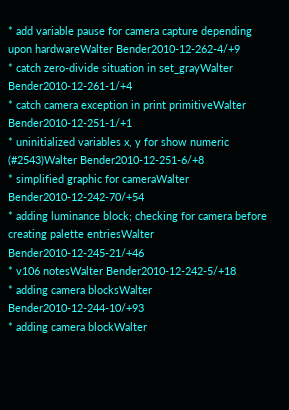* add variable pause for camera capture depending upon hardwareWalter Bender2010-12-262-4/+9
* catch zero-divide situation in set_grayWalter Bender2010-12-261-1/+4
* catch camera exception in print primitiveWalter Bender2010-12-251-1/+1
* uninitialized variables x, y for show numeric (#2543)Walter Bender2010-12-251-6/+8
* simplified graphic for cameraWalter Bender2010-12-242-70/+54
* adding luminance block; checking for camera before creating palette entriesWalter Bender2010-12-245-21/+46
* v106 notesWalter Bender2010-12-242-5/+18
* adding camera blocksWalter Bender2010-12-244-10/+93
* adding camera blockWalter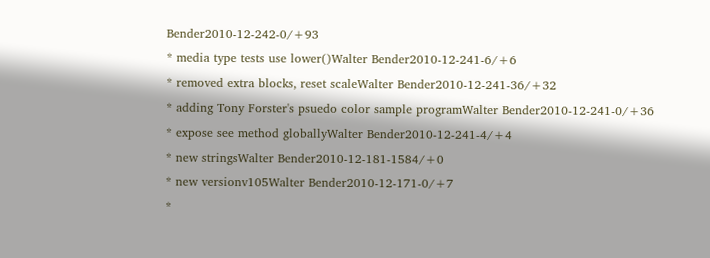Bender2010-12-242-0/+93
* media type tests use lower()Walter Bender2010-12-241-6/+6
* removed extra blocks, reset scaleWalter Bender2010-12-241-36/+32
* adding Tony Forster's psuedo color sample programWalter Bender2010-12-241-0/+36
* expose see method globallyWalter Bender2010-12-241-4/+4
* new stringsWalter Bender2010-12-181-1584/+0
* new versionv105Walter Bender2010-12-171-0/+7
*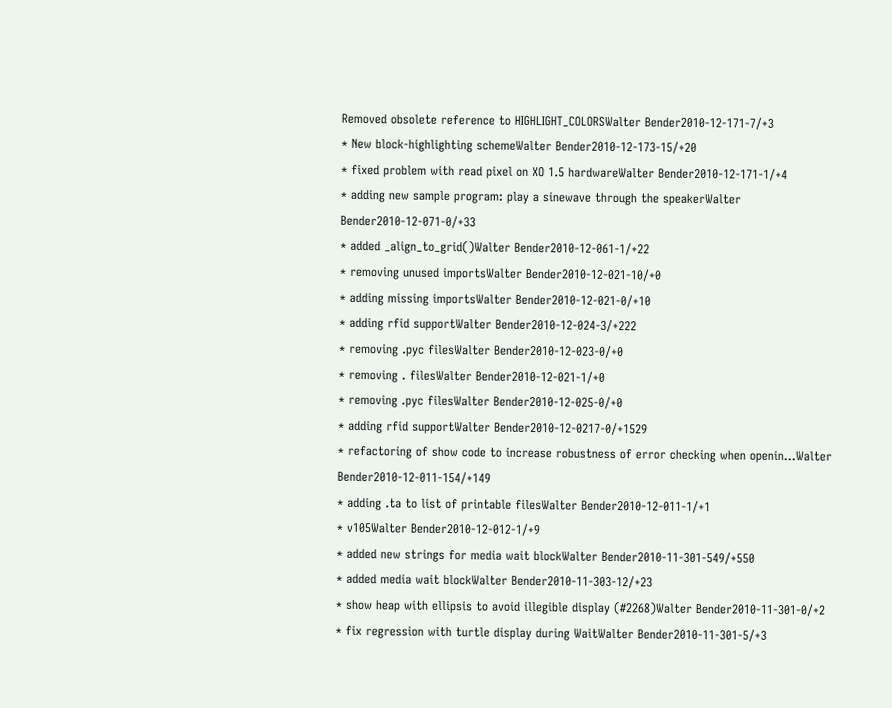Removed obsolete reference to HIGHLIGHT_COLORSWalter Bender2010-12-171-7/+3
* New block-highlighting schemeWalter Bender2010-12-173-15/+20
* fixed problem with read pixel on XO 1.5 hardwareWalter Bender2010-12-171-1/+4
* adding new sample program: play a sinewave through the speakerWalter Bender2010-12-071-0/+33
* added _align_to_grid()Walter Bender2010-12-061-1/+22
* removing unused importsWalter Bender2010-12-021-10/+0
* adding missing importsWalter Bender2010-12-021-0/+10
* adding rfid supportWalter Bender2010-12-024-3/+222
* removing .pyc filesWalter Bender2010-12-023-0/+0
* removing . filesWalter Bender2010-12-021-1/+0
* removing .pyc filesWalter Bender2010-12-025-0/+0
* adding rfid supportWalter Bender2010-12-0217-0/+1529
* refactoring of show code to increase robustness of error checking when openin...Walter Bender2010-12-011-154/+149
* adding .ta to list of printable filesWalter Bender2010-12-011-1/+1
* v105Walter Bender2010-12-012-1/+9
* added new strings for media wait blockWalter Bender2010-11-301-549/+550
* added media wait blockWalter Bender2010-11-303-12/+23
* show heap with ellipsis to avoid illegible display (#2268)Walter Bender2010-11-301-0/+2
* fix regression with turtle display during WaitWalter Bender2010-11-301-5/+3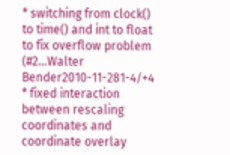* switching from clock() to time() and int to float to fix overflow problem (#2...Walter Bender2010-11-281-4/+4
* fixed interaction between rescaling coordinates and coordinate overlay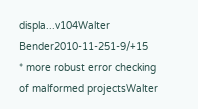displa...v104Walter Bender2010-11-251-9/+15
* more robust error checking of malformed projectsWalter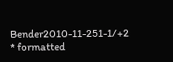Bender2010-11-251-1/+2
* formatted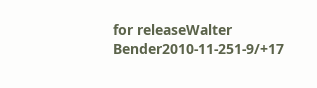for releaseWalter Bender2010-11-251-9/+17